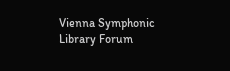Vienna Symphonic Library Forum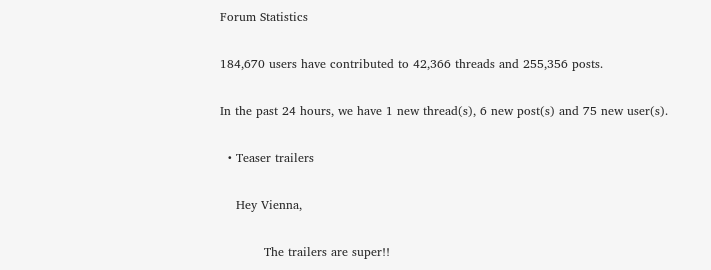Forum Statistics

184,670 users have contributed to 42,366 threads and 255,356 posts.

In the past 24 hours, we have 1 new thread(s), 6 new post(s) and 75 new user(s).

  • Teaser trailers

    Hey Vienna,

           The trailers are super!!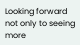Looking forward not only to seeing more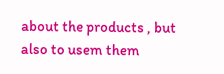about the products , but  also to usem them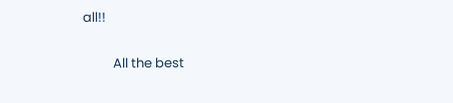all!!

          All the best